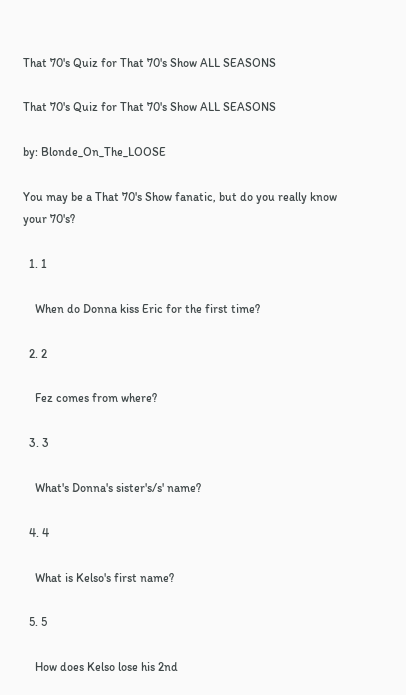That 70's Quiz for That 70's Show ALL SEASONS

That 70's Quiz for That 70's Show ALL SEASONS

by: Blonde_On_The_LOOSE

You may be a That 70's Show fanatic, but do you really know your 70's?

  1. 1

    When do Donna kiss Eric for the first time?

  2. 2

    Fez comes from where?

  3. 3

    What's Donna's sister's/s' name?

  4. 4

    What is Kelso's first name?

  5. 5

    How does Kelso lose his 2nd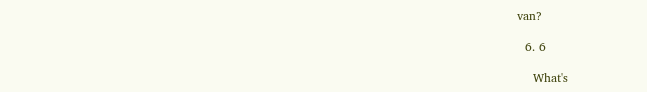van?

  6. 6

    What's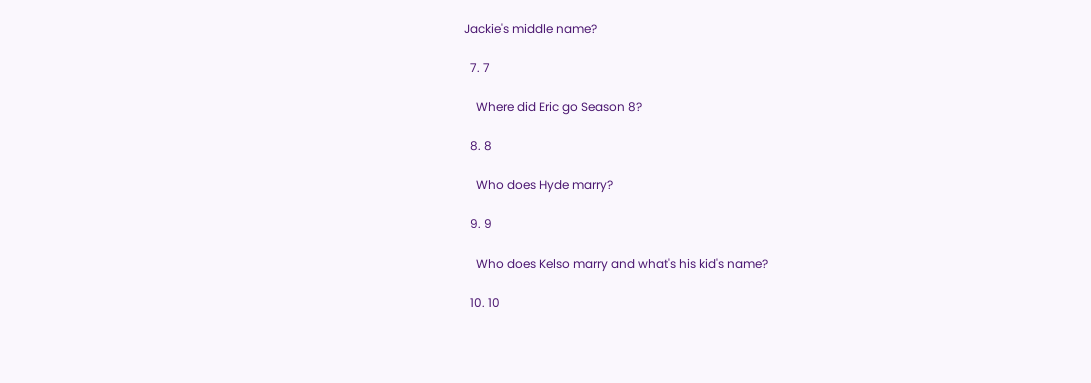Jackie's middle name?

  7. 7

    Where did Eric go Season 8?

  8. 8

    Who does Hyde marry?

  9. 9

    Who does Kelso marry and what's his kid's name?

  10. 10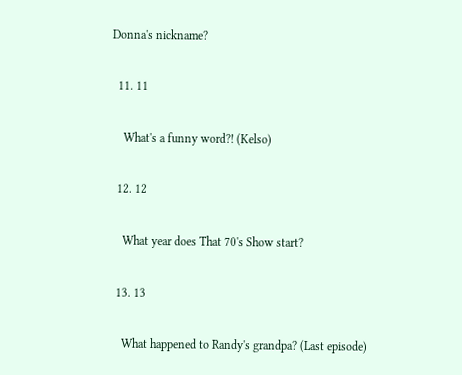Donna's nickname?

  11. 11

    What's a funny word?! (Kelso)

  12. 12

    What year does That 70's Show start?

  13. 13

    What happened to Randy's grandpa? (Last episode)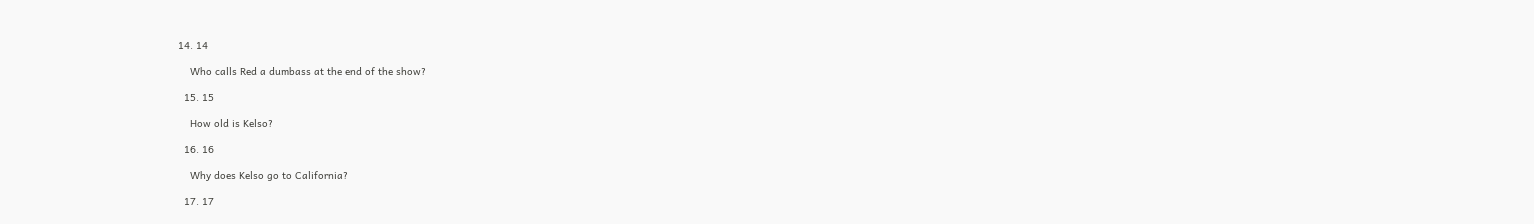14. 14

    Who calls Red a dumbass at the end of the show?

  15. 15

    How old is Kelso?

  16. 16

    Why does Kelso go to California?

  17. 17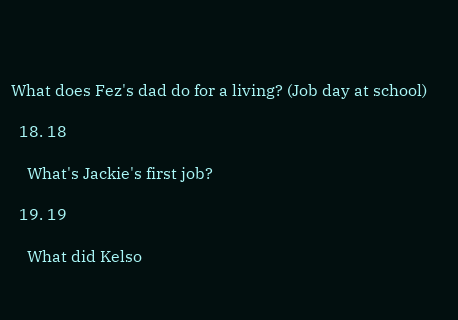What does Fez's dad do for a living? (Job day at school)

  18. 18

    What's Jackie's first job?

  19. 19

    What did Kelso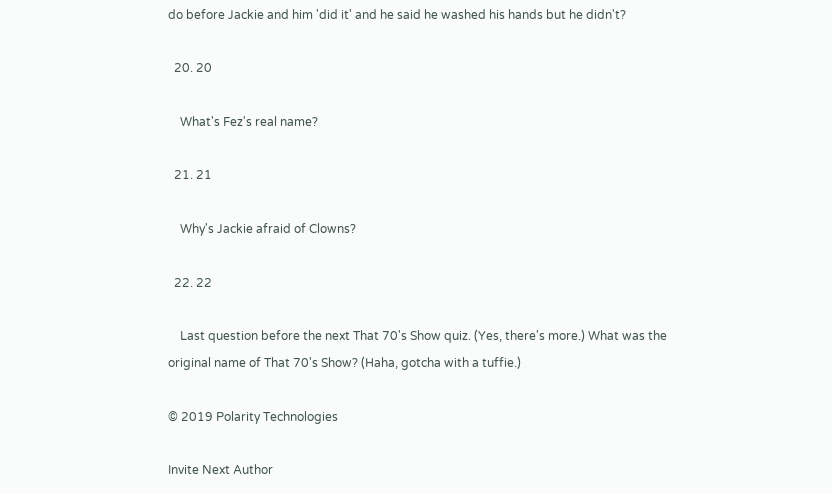do before Jackie and him 'did it' and he said he washed his hands but he didn't?

  20. 20

    What's Fez's real name?

  21. 21

    Why's Jackie afraid of Clowns?

  22. 22

    Last question before the next That 70's Show quiz. (Yes, there's more.) What was the original name of That 70's Show? (Haha, gotcha with a tuffie.)

© 2019 Polarity Technologies

Invite Next Author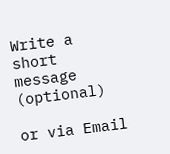Write a short message (optional)

or via Email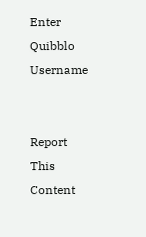Enter Quibblo Username


Report This Content